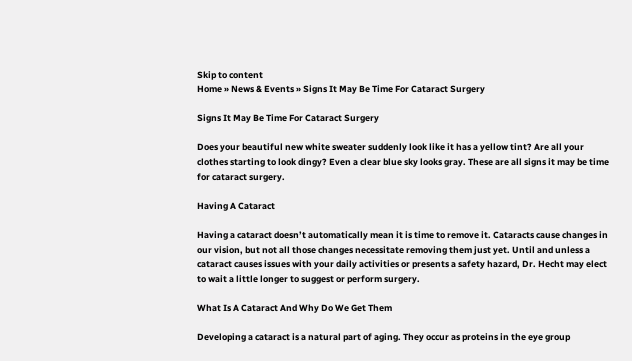Skip to content
Home » News & Events » Signs It May Be Time For Cataract Surgery

Signs It May Be Time For Cataract Surgery

Does your beautiful new white sweater suddenly look like it has a yellow tint? Are all your clothes starting to look dingy? Even a clear blue sky looks gray. These are all signs it may be time for cataract surgery.

Having A Cataract

Having a cataract doesn’t automatically mean it is time to remove it. Cataracts cause changes in our vision, but not all those changes necessitate removing them just yet. Until and unless a cataract causes issues with your daily activities or presents a safety hazard, Dr. Hecht may elect to wait a little longer to suggest or perform surgery.

What Is A Cataract And Why Do We Get Them

Developing a cataract is a natural part of aging. They occur as proteins in the eye group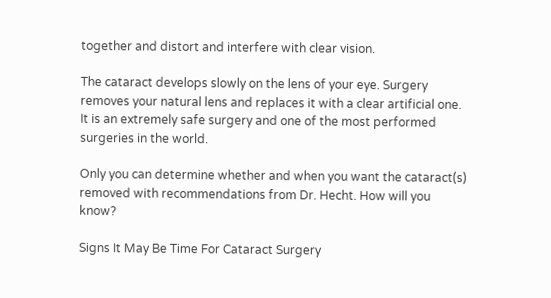together and distort and interfere with clear vision.

The cataract develops slowly on the lens of your eye. Surgery removes your natural lens and replaces it with a clear artificial one. It is an extremely safe surgery and one of the most performed surgeries in the world.

Only you can determine whether and when you want the cataract(s) removed with recommendations from Dr. Hecht. How will you know?

Signs It May Be Time For Cataract Surgery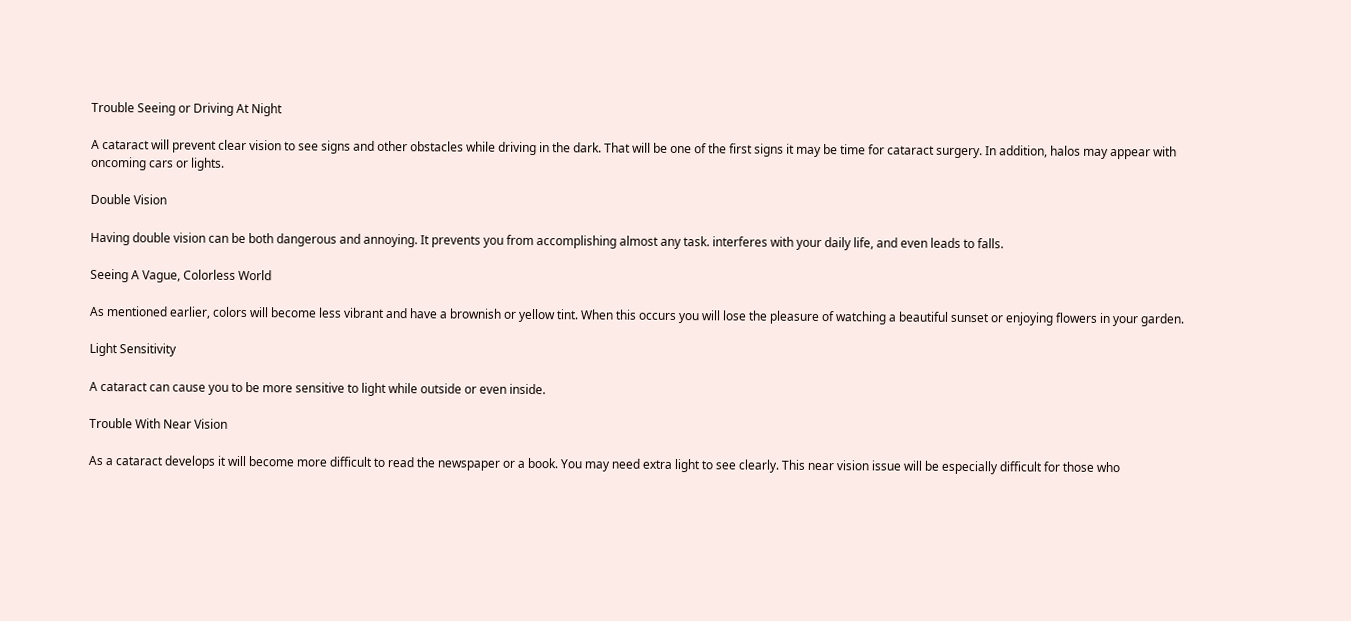Trouble Seeing or Driving At Night

A cataract will prevent clear vision to see signs and other obstacles while driving in the dark. That will be one of the first signs it may be time for cataract surgery. In addition, halos may appear with oncoming cars or lights.

Double Vision

Having double vision can be both dangerous and annoying. It prevents you from accomplishing almost any task. interferes with your daily life, and even leads to falls.

Seeing A Vague, Colorless World

As mentioned earlier, colors will become less vibrant and have a brownish or yellow tint. When this occurs you will lose the pleasure of watching a beautiful sunset or enjoying flowers in your garden.

Light Sensitivity

A cataract can cause you to be more sensitive to light while outside or even inside.

Trouble With Near Vision

As a cataract develops it will become more difficult to read the newspaper or a book. You may need extra light to see clearly. This near vision issue will be especially difficult for those who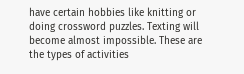have certain hobbies like knitting or doing crossword puzzles. Texting will become almost impossible. These are the types of activities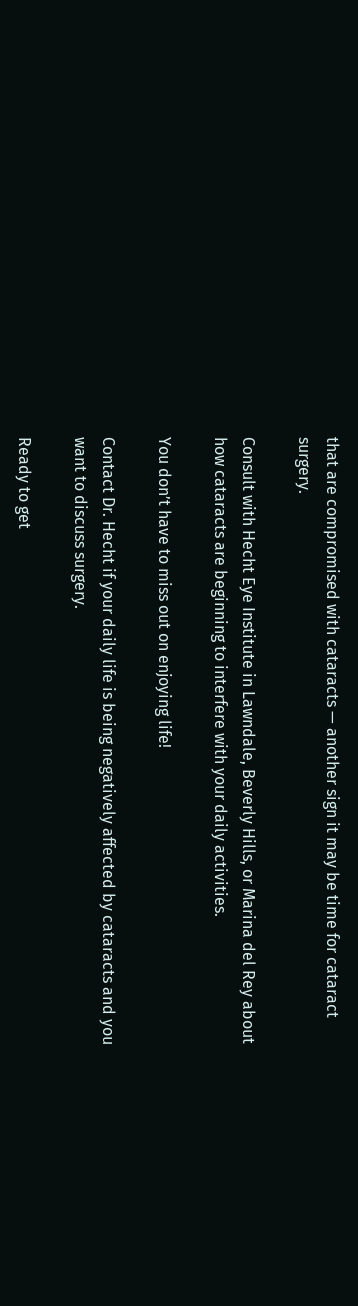that are compromised with cataracts — another sign it may be time for cataract surgery.

Consult with Hecht Eye Institute in Lawndale, Beverly Hills, or Marina del Rey about how cataracts are beginning to interfere with your daily activities.

You don’t have to miss out on enjoying life!

Contact Dr. Hecht if your daily life is being negatively affected by cataracts and you want to discuss surgery.

Ready to get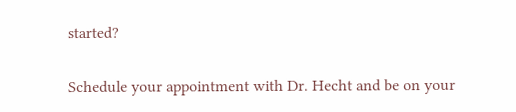started?

Schedule your appointment with Dr. Hecht and be on your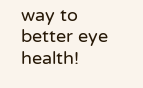way to better eye health!